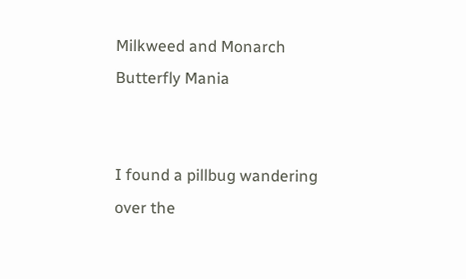Milkweed and Monarch Butterfly Mania


I found a pillbug wandering over the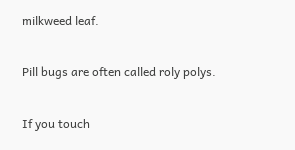milkweed leaf.

Pill bugs are often called roly polys.

If you touch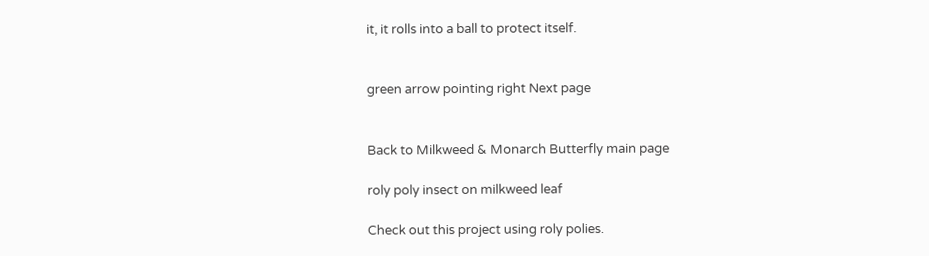it, it rolls into a ball to protect itself.


green arrow pointing right Next page


Back to Milkweed & Monarch Butterfly main page

roly poly insect on milkweed leaf

Check out this project using roly polies.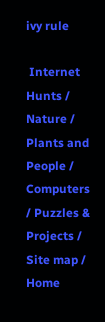ivy rule

 Internet Hunts / Nature / Plants and People / Computers / Puzzles & Projects / Site map / Home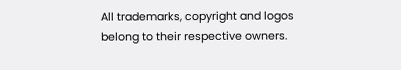All trademarks, copyright and logos belong to their respective owners.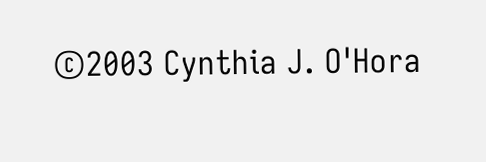©2003 Cynthia J. O'Hora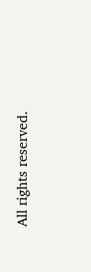All rights reserved.